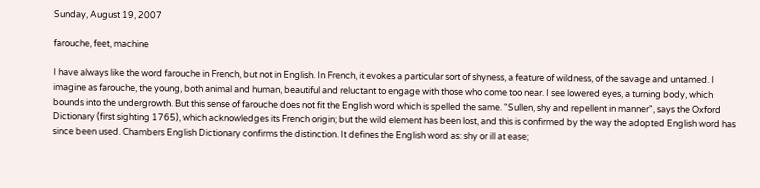Sunday, August 19, 2007

farouche, feet, machine

I have always like the word farouche in French, but not in English. In French, it evokes a particular sort of shyness, a feature of wildness, of the savage and untamed. I imagine as farouche, the young, both animal and human, beautiful and reluctant to engage with those who come too near. I see lowered eyes, a turning body, which bounds into the undergrowth. But this sense of farouche does not fit the English word which is spelled the same. "Sullen, shy and repellent in manner", says the Oxford Dictionary (first sighting 1765), which acknowledges its French origin; but the wild element has been lost, and this is confirmed by the way the adopted English word has since been used. Chambers English Dictionary confirms the distinction. It defines the English word as: shy or ill at ease;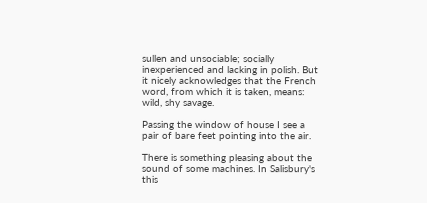sullen and unsociable; socially inexperienced and lacking in polish. But it nicely acknowledges that the French word, from which it is taken, means: wild, shy savage.

Passing the window of house I see a pair of bare feet pointing into the air.

There is something pleasing about the sound of some machines. In Salisbury's this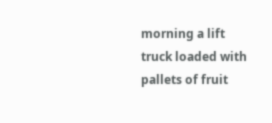morning a lift truck loaded with pallets of fruit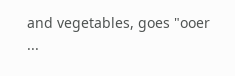and vegetables, goes "ooer ...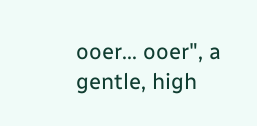ooer... ooer", a gentle, high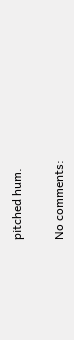pitched hum.

No comments: